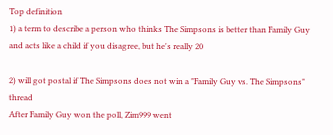Top definition
1) a term to describe a person who thinks The Simpsons is better than Family Guy and acts like a child if you disagree, but he's really 20

2) will got postal if The Simpsons does not win a "Family Guy vs. The Simpsons" thread
After Family Guy won the poll, Zim999 went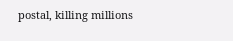postal, killing millions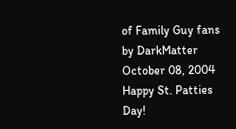of Family Guy fans
by DarkMatter October 08, 2004
Happy St. Patties Day!